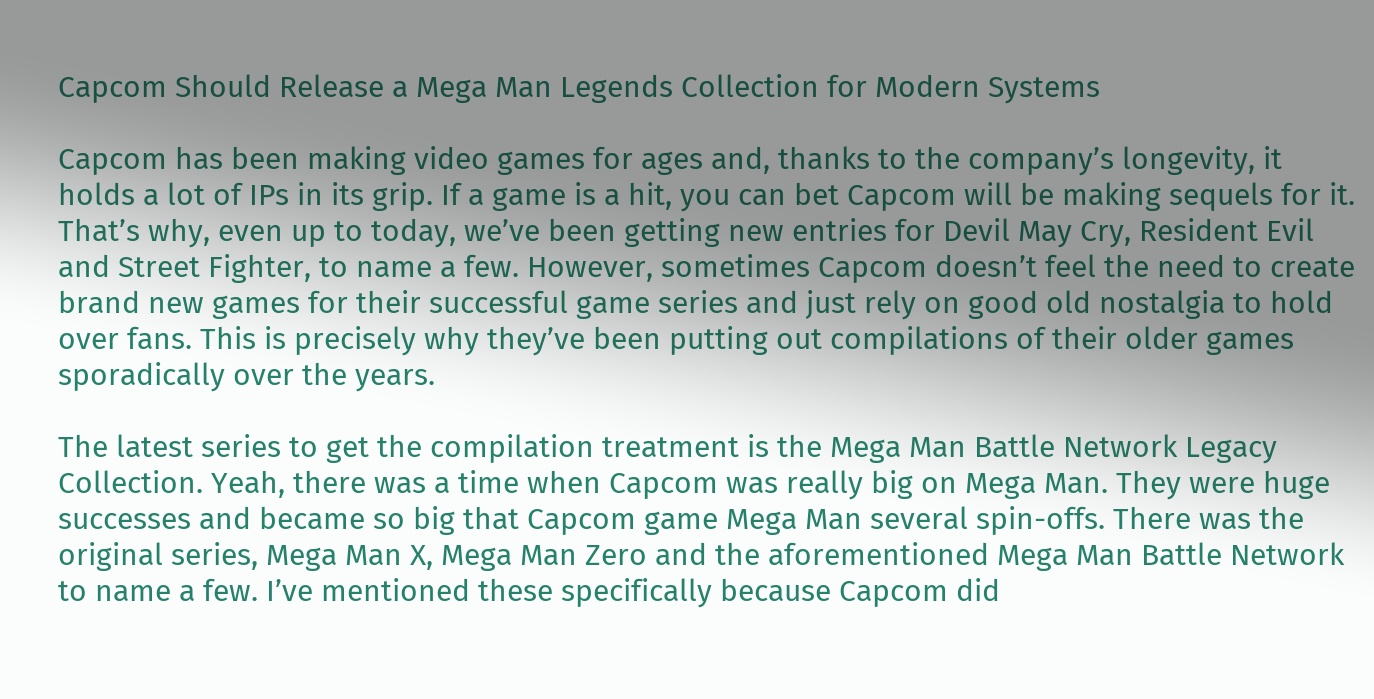Capcom Should Release a Mega Man Legends Collection for Modern Systems

Capcom has been making video games for ages and, thanks to the company’s longevity, it holds a lot of IPs in its grip. If a game is a hit, you can bet Capcom will be making sequels for it. That’s why, even up to today, we’ve been getting new entries for Devil May Cry, Resident Evil and Street Fighter, to name a few. However, sometimes Capcom doesn’t feel the need to create brand new games for their successful game series and just rely on good old nostalgia to hold over fans. This is precisely why they’ve been putting out compilations of their older games sporadically over the years.

The latest series to get the compilation treatment is the Mega Man Battle Network Legacy Collection. Yeah, there was a time when Capcom was really big on Mega Man. They were huge successes and became so big that Capcom game Mega Man several spin-offs. There was the original series, Mega Man X, Mega Man Zero and the aforementioned Mega Man Battle Network to name a few. I’ve mentioned these specifically because Capcom did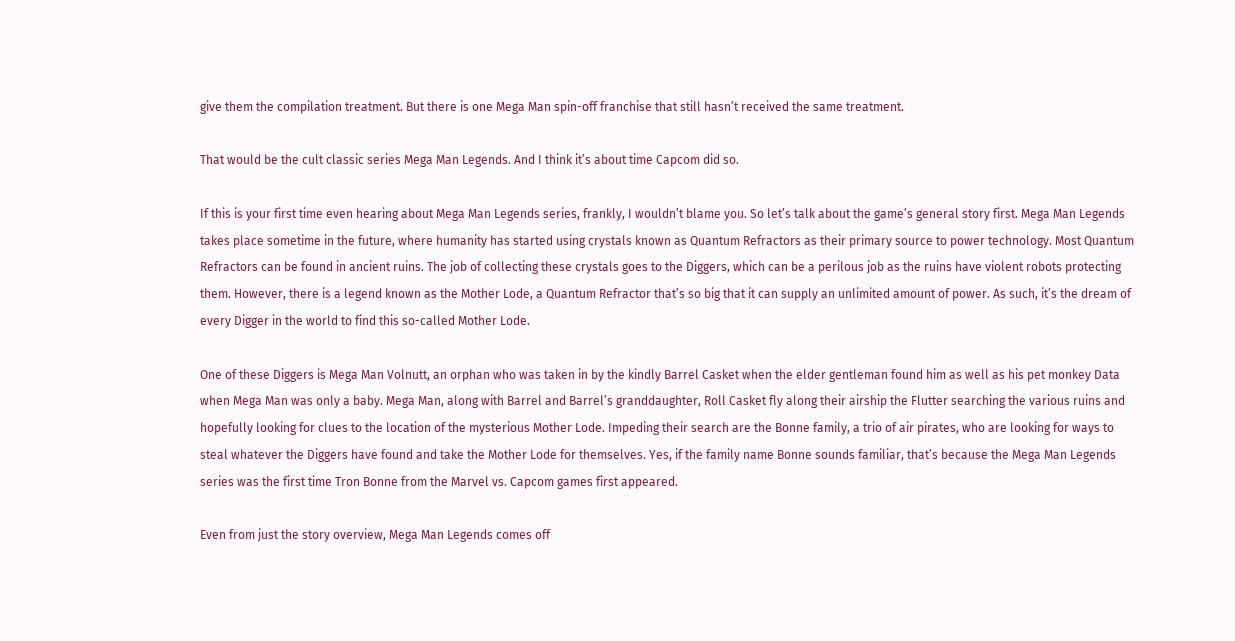give them the compilation treatment. But there is one Mega Man spin-off franchise that still hasn’t received the same treatment.

That would be the cult classic series Mega Man Legends. And I think it’s about time Capcom did so.

If this is your first time even hearing about Mega Man Legends series, frankly, I wouldn’t blame you. So let’s talk about the game’s general story first. Mega Man Legends takes place sometime in the future, where humanity has started using crystals known as Quantum Refractors as their primary source to power technology. Most Quantum Refractors can be found in ancient ruins. The job of collecting these crystals goes to the Diggers, which can be a perilous job as the ruins have violent robots protecting them. However, there is a legend known as the Mother Lode, a Quantum Refractor that’s so big that it can supply an unlimited amount of power. As such, it’s the dream of every Digger in the world to find this so-called Mother Lode.

One of these Diggers is Mega Man Volnutt, an orphan who was taken in by the kindly Barrel Casket when the elder gentleman found him as well as his pet monkey Data when Mega Man was only a baby. Mega Man, along with Barrel and Barrel’s granddaughter, Roll Casket fly along their airship the Flutter searching the various ruins and hopefully looking for clues to the location of the mysterious Mother Lode. Impeding their search are the Bonne family, a trio of air pirates, who are looking for ways to steal whatever the Diggers have found and take the Mother Lode for themselves. Yes, if the family name Bonne sounds familiar, that’s because the Mega Man Legends series was the first time Tron Bonne from the Marvel vs. Capcom games first appeared.

Even from just the story overview, Mega Man Legends comes off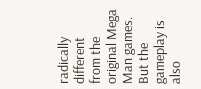radically different from the original Mega Man games. But the gameplay is also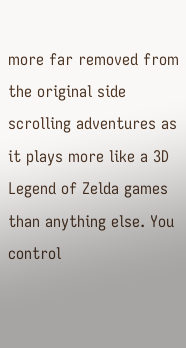more far removed from the original side scrolling adventures as it plays more like a 3D Legend of Zelda games than anything else. You control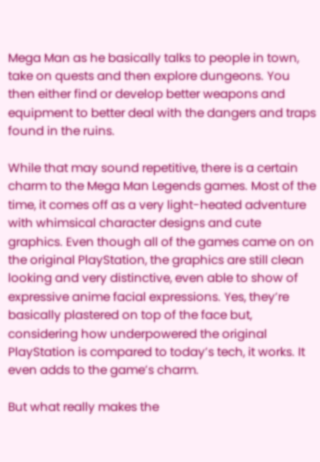Mega Man as he basically talks to people in town, take on quests and then explore dungeons. You then either find or develop better weapons and equipment to better deal with the dangers and traps found in the ruins.

While that may sound repetitive, there is a certain charm to the Mega Man Legends games. Most of the time, it comes off as a very light-heated adventure with whimsical character designs and cute graphics. Even though all of the games came on on the original PlayStation, the graphics are still clean looking and very distinctive, even able to show of expressive anime facial expressions. Yes, they’re basically plastered on top of the face but, considering how underpowered the original PlayStation is compared to today’s tech, it works. It even adds to the game’s charm.

But what really makes the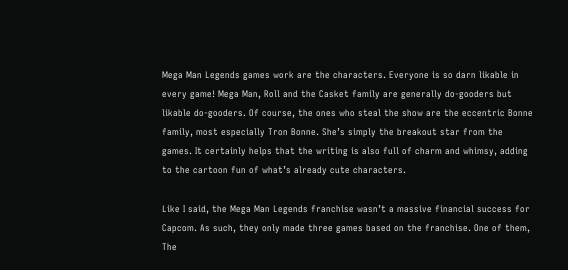Mega Man Legends games work are the characters. Everyone is so darn likable in every game! Mega Man, Roll and the Casket family are generally do-gooders but likable do-gooders. Of course, the ones who steal the show are the eccentric Bonne family, most especially Tron Bonne. She’s simply the breakout star from the games. It certainly helps that the writing is also full of charm and whimsy, adding to the cartoon fun of what’s already cute characters.

Like I said, the Mega Man Legends franchise wasn’t a massive financial success for Capcom. As such, they only made three games based on the franchise. One of them, The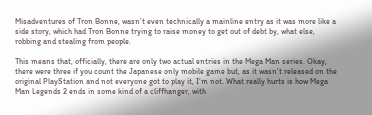Misadventures of Tron Bonne, wasn’t even technically a mainline entry as it was more like a side story, which had Tron Bonne trying to raise money to get out of debt by, what else, robbing and stealing from people.

This means that, officially, there are only two actual entries in the Mega Man series. Okay, there were three if you count the Japanese only mobile game but, as it wasn’t released on the original PlayStation and not everyone got to play it, I’m not. What really hurts is how Mega Man Legends 2 ends in some kind of a cliffhanger, with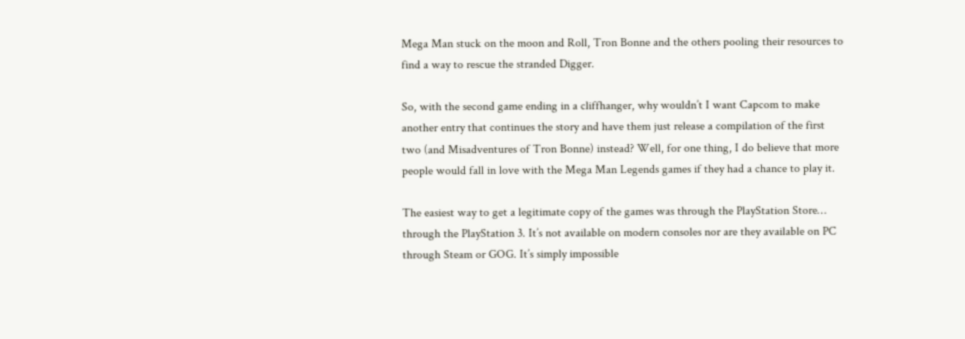Mega Man stuck on the moon and Roll, Tron Bonne and the others pooling their resources to find a way to rescue the stranded Digger.

So, with the second game ending in a cliffhanger, why wouldn’t I want Capcom to make another entry that continues the story and have them just release a compilation of the first two (and Misadventures of Tron Bonne) instead? Well, for one thing, I do believe that more people would fall in love with the Mega Man Legends games if they had a chance to play it.

The easiest way to get a legitimate copy of the games was through the PlayStation Store… through the PlayStation 3. It’s not available on modern consoles nor are they available on PC through Steam or GOG. It’s simply impossible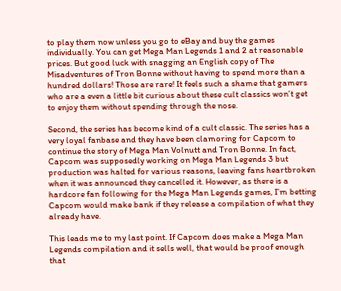to play them now unless you go to eBay and buy the games individually. You can get Mega Man Legends 1 and 2 at reasonable prices. But good luck with snagging an English copy of The Misadventures of Tron Bonne without having to spend more than a hundred dollars! Those are rare! It feels such a shame that gamers who are a even a little bit curious about these cult classics won’t get to enjoy them without spending through the nose.

Second, the series has become kind of a cult classic. The series has a very loyal fanbase and they have been clamoring for Capcom to continue the story of Mega Man Volnutt and Tron Bonne. In fact, Capcom was supposedly working on Mega Man Legends 3 but production was halted for various reasons, leaving fans heartbroken when it was announced they cancelled it. However, as there is a hardcore fan following for the Mega Man Legends games, I’m betting Capcom would make bank if they release a compilation of what they already have.

This leads me to my last point. If Capcom does make a Mega Man Legends compilation and it sells well, that would be proof enough that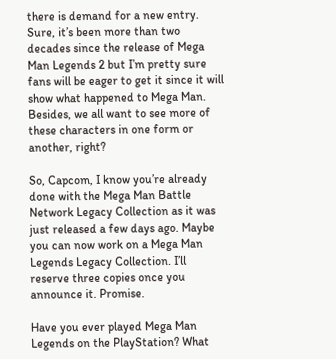there is demand for a new entry. Sure, it’s been more than two decades since the release of Mega Man Legends 2 but I’m pretty sure fans will be eager to get it since it will show what happened to Mega Man. Besides, we all want to see more of these characters in one form or another, right?

So, Capcom, I know you’re already done with the Mega Man Battle Network Legacy Collection as it was just released a few days ago. Maybe you can now work on a Mega Man Legends Legacy Collection. I’ll reserve three copies once you announce it. Promise.

Have you ever played Mega Man Legends on the PlayStation? What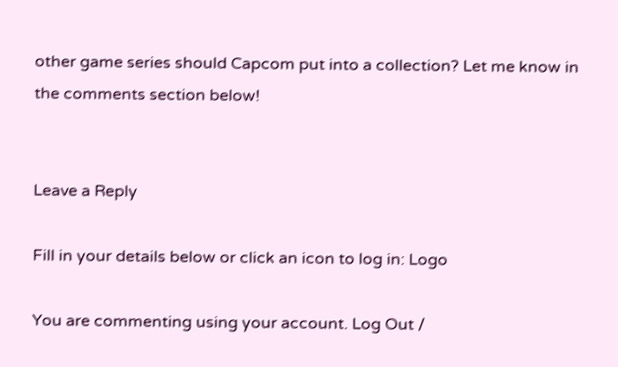other game series should Capcom put into a collection? Let me know in the comments section below!


Leave a Reply

Fill in your details below or click an icon to log in: Logo

You are commenting using your account. Log Out /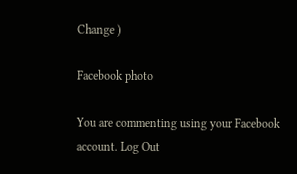Change )

Facebook photo

You are commenting using your Facebook account. Log Out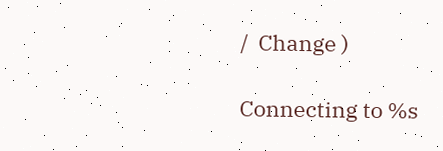/  Change )

Connecting to %s